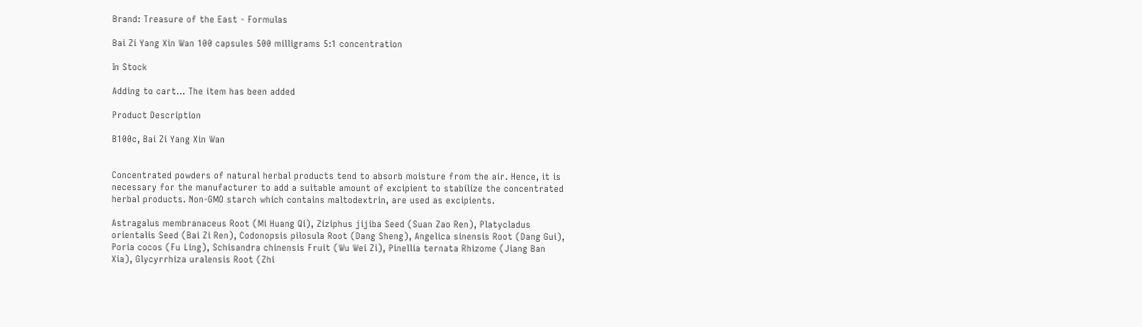Brand: Treasure of the East - Formulas

Bai Zi Yang Xin Wan 100 capsules 500 milligrams 5:1 concentration

In Stock

Adding to cart… The item has been added

Product Description

B100c, Bai Zi Yang Xin Wan


Concentrated powders of natural herbal products tend to absorb moisture from the air. Hence, it is necessary for the manufacturer to add a suitable amount of excipient to stabilize the concentrated herbal products. Non-GMO starch which contains maltodextrin, are used as excipients.

Astragalus membranaceus Root (Mi Huang Qi), Ziziphus jijiba Seed (Suan Zao Ren), Platycladus orientalis Seed (Bai Zi Ren), Codonopsis pilosula Root (Dang Sheng), Angelica sinensis Root (Dang Gui), Poria cocos (Fu Ling), Schisandra chinensis Fruit (Wu Wei Zi), Pinellia ternata Rhizome (Jiang Ban Xia), Glycyrrhiza uralensis Root (Zhi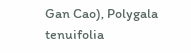Gan Cao), Polygala tenuifolia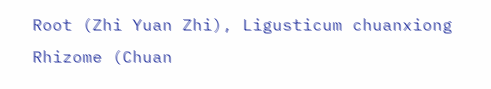Root (Zhi Yuan Zhi), Ligusticum chuanxiong Rhizome (Chuan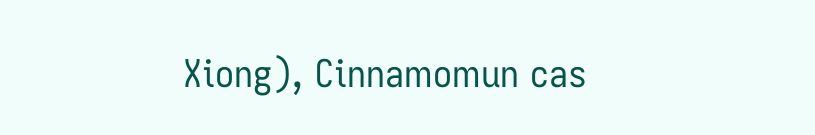Xiong), Cinnamomun cas